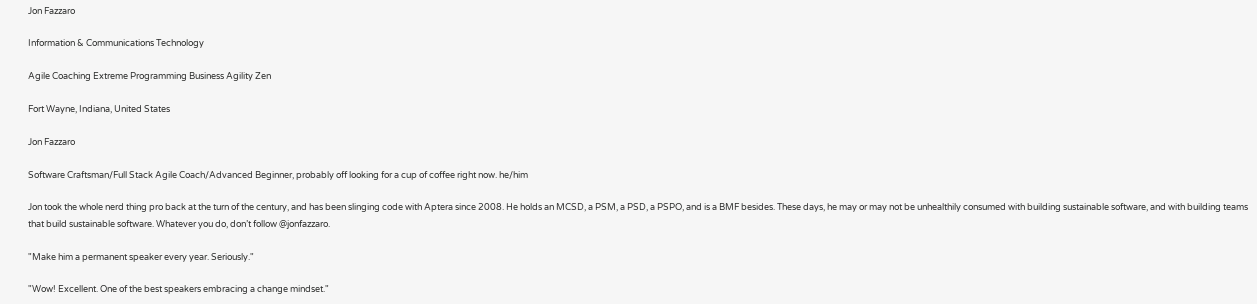Jon Fazzaro

Information & Communications Technology

Agile Coaching Extreme Programming Business Agility Zen

Fort Wayne, Indiana, United States

Jon Fazzaro

Software Craftsman/Full Stack Agile Coach/Advanced Beginner, probably off looking for a cup of coffee right now. he/him

Jon took the whole nerd thing pro back at the turn of the century, and has been slinging code with Aptera since 2008. He holds an MCSD, a PSM, a PSD, a PSPO, and is a BMF besides. These days, he may or may not be unhealthily consumed with building sustainable software, and with building teams that build sustainable software. Whatever you do, don’t follow @jonfazzaro.

"Make him a permanent speaker every year. Seriously."

"Wow! Excellent. One of the best speakers embracing a change mindset."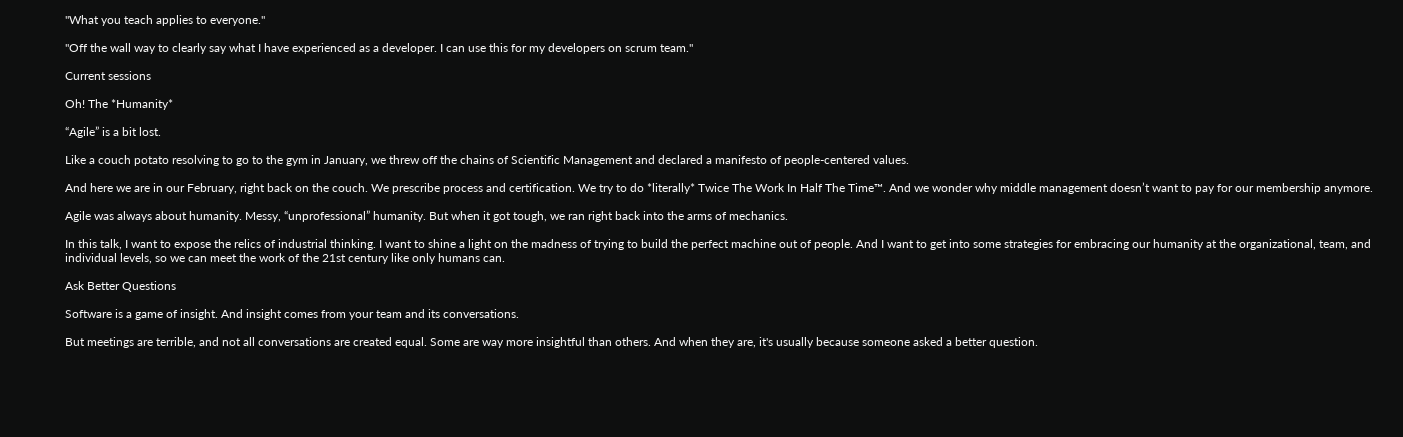"What you teach applies to everyone."

"Off the wall way to clearly say what I have experienced as a developer. I can use this for my developers on scrum team."

Current sessions

Oh! The *Humanity*

“Agile” is a bit lost.

Like a couch potato resolving to go to the gym in January, we threw off the chains of Scientific Management and declared a manifesto of people-centered values.

And here we are in our February, right back on the couch. We prescribe process and certification. We try to do *literally* Twice The Work In Half The Time™. And we wonder why middle management doesn’t want to pay for our membership anymore.

Agile was always about humanity. Messy, “unprofessional” humanity. But when it got tough, we ran right back into the arms of mechanics.

In this talk, I want to expose the relics of industrial thinking. I want to shine a light on the madness of trying to build the perfect machine out of people. And I want to get into some strategies for embracing our humanity at the organizational, team, and individual levels, so we can meet the work of the 21st century like only humans can.

Ask Better Questions

Software is a game of insight. And insight comes from your team and its conversations.

But meetings are terrible, and not all conversations are created equal. Some are way more insightful than others. And when they are, it's usually because someone asked a better question.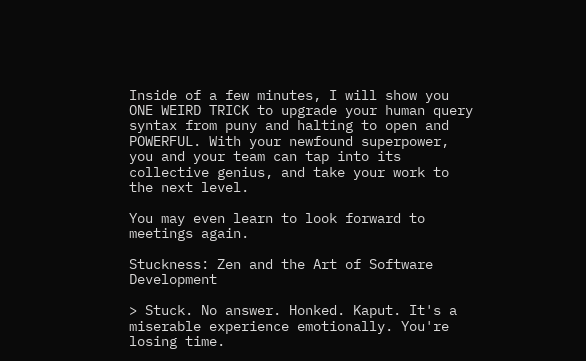Inside of a few minutes, I will show you ONE WEIRD TRICK to upgrade your human query syntax from puny and halting to open and POWERFUL. With your newfound superpower, you and your team can tap into its collective genius, and take your work to the next level.

You may even learn to look forward to meetings again.

Stuckness: Zen and the Art of Software Development

> Stuck. No answer. Honked. Kaput. It's a miserable experience emotionally. You're losing time.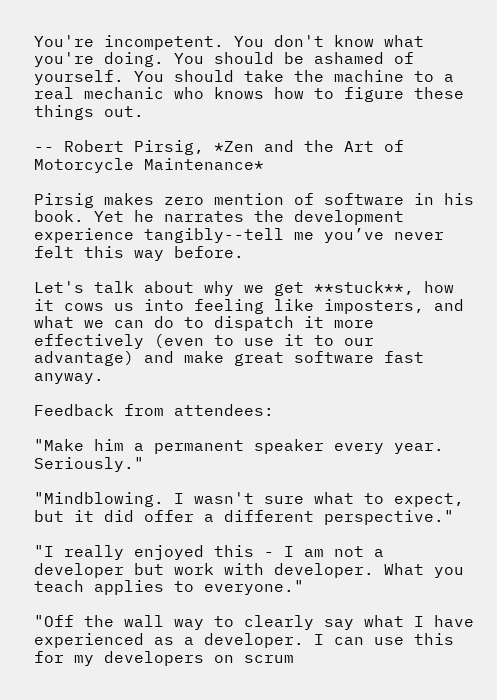You're incompetent. You don't know what you're doing. You should be ashamed of yourself. You should take the machine to a real mechanic who knows how to figure these things out.

-- Robert Pirsig, *Zen and the Art of Motorcycle Maintenance*

Pirsig makes zero mention of software in his book. Yet he narrates the development experience tangibly--tell me you’ve never felt this way before.

Let's talk about why we get **stuck**, how it cows us into feeling like imposters, and what we can do to dispatch it more effectively (even to use it to our advantage) and make great software fast anyway.

Feedback from attendees:

"Make him a permanent speaker every year. Seriously."

"Mindblowing. I wasn't sure what to expect, but it did offer a different perspective."

"I really enjoyed this - I am not a developer but work with developer. What you teach applies to everyone."

"Off the wall way to clearly say what I have experienced as a developer. I can use this for my developers on scrum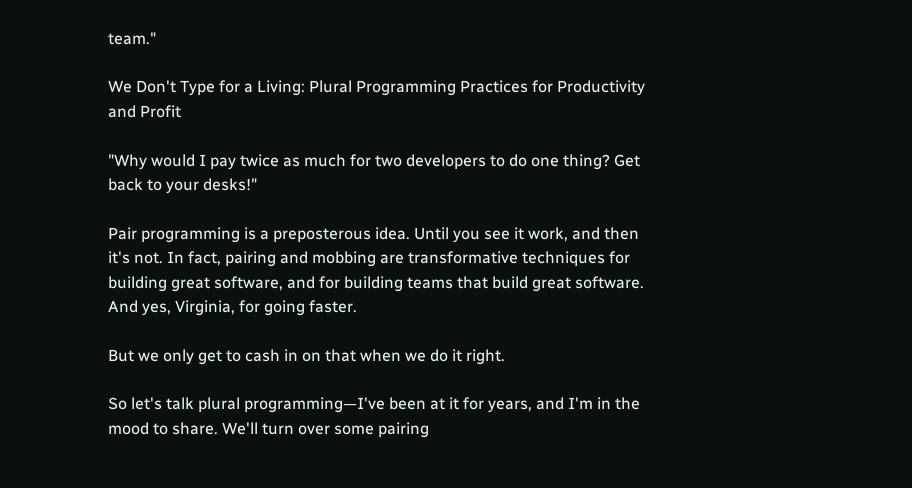team."

We Don't Type for a Living: Plural Programming Practices for Productivity and Profit

"Why would I pay twice as much for two developers to do one thing? Get back to your desks!"

Pair programming is a preposterous idea. Until you see it work, and then it's not. In fact, pairing and mobbing are transformative techniques for building great software, and for building teams that build great software. And yes, Virginia, for going faster.

But we only get to cash in on that when we do it right.

So let's talk plural programming—I've been at it for years, and I'm in the mood to share. We'll turn over some pairing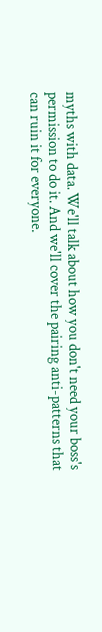myths with data. We'll talk about how you don't need your boss's permission to do it. And we'll cover the pairing anti-patterns that can ruin it for everyone.